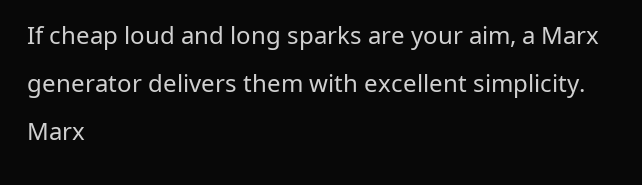If cheap loud and long sparks are your aim, a Marx generator delivers them with excellent simplicity. Marx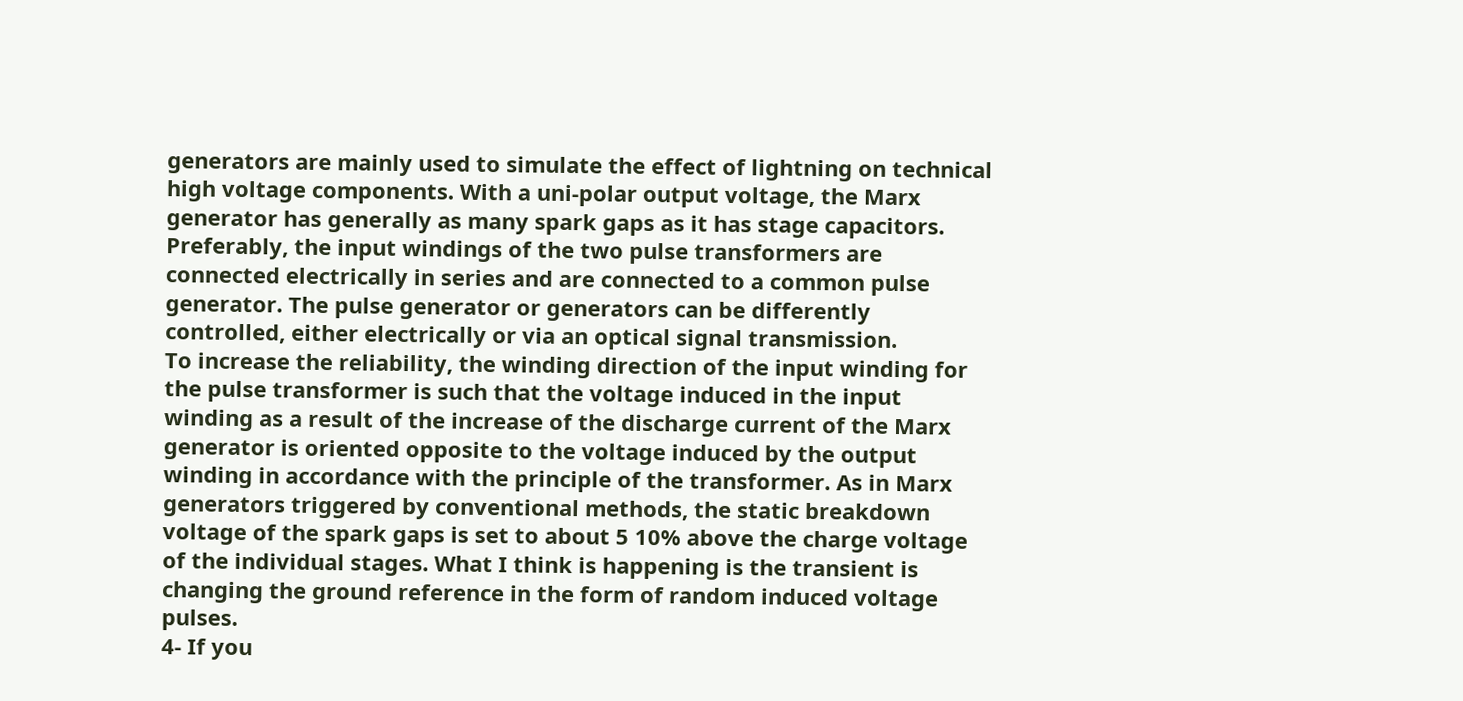generators are mainly used to simulate the effect of lightning on technical high voltage components. With a uni-polar output voltage, the Marx generator has generally as many spark gaps as it has stage capacitors. Preferably, the input windings of the two pulse transformers are connected electrically in series and are connected to a common pulse generator. The pulse generator or generators can be differently controlled, either electrically or via an optical signal transmission.
To increase the reliability, the winding direction of the input winding for the pulse transformer is such that the voltage induced in the input winding as a result of the increase of the discharge current of the Marx generator is oriented opposite to the voltage induced by the output winding in accordance with the principle of the transformer. As in Marx generators triggered by conventional methods, the static breakdown voltage of the spark gaps is set to about 5 10% above the charge voltage of the individual stages. What I think is happening is the transient is changing the ground reference in the form of random induced voltage pulses.
4- If you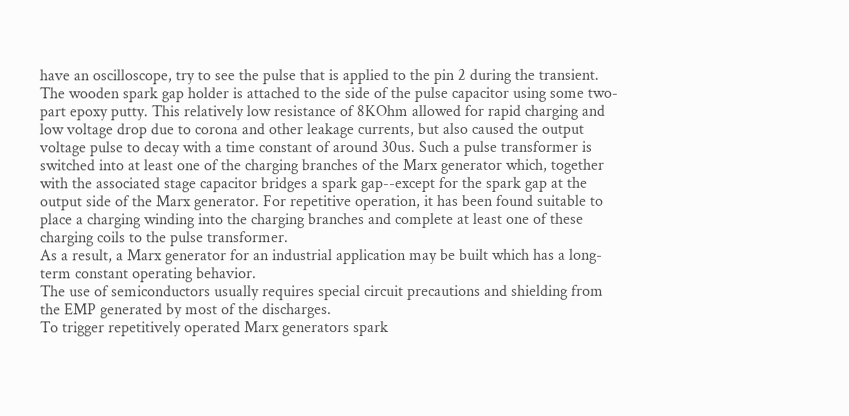have an oscilloscope, try to see the pulse that is applied to the pin 2 during the transient. The wooden spark gap holder is attached to the side of the pulse capacitor using some two-part epoxy putty. This relatively low resistance of 8KOhm allowed for rapid charging and low voltage drop due to corona and other leakage currents, but also caused the output voltage pulse to decay with a time constant of around 30us. Such a pulse transformer is switched into at least one of the charging branches of the Marx generator which, together with the associated stage capacitor bridges a spark gap--except for the spark gap at the output side of the Marx generator. For repetitive operation, it has been found suitable to place a charging winding into the charging branches and complete at least one of these charging coils to the pulse transformer.
As a result, a Marx generator for an industrial application may be built which has a long-term constant operating behavior.
The use of semiconductors usually requires special circuit precautions and shielding from the EMP generated by most of the discharges.
To trigger repetitively operated Marx generators spark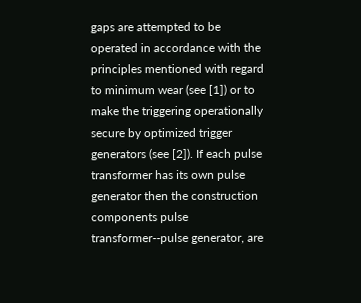gaps are attempted to be operated in accordance with the principles mentioned with regard to minimum wear (see [1]) or to make the triggering operationally secure by optimized trigger generators (see [2]). If each pulse transformer has its own pulse generator then the construction components pulse transformer--pulse generator, are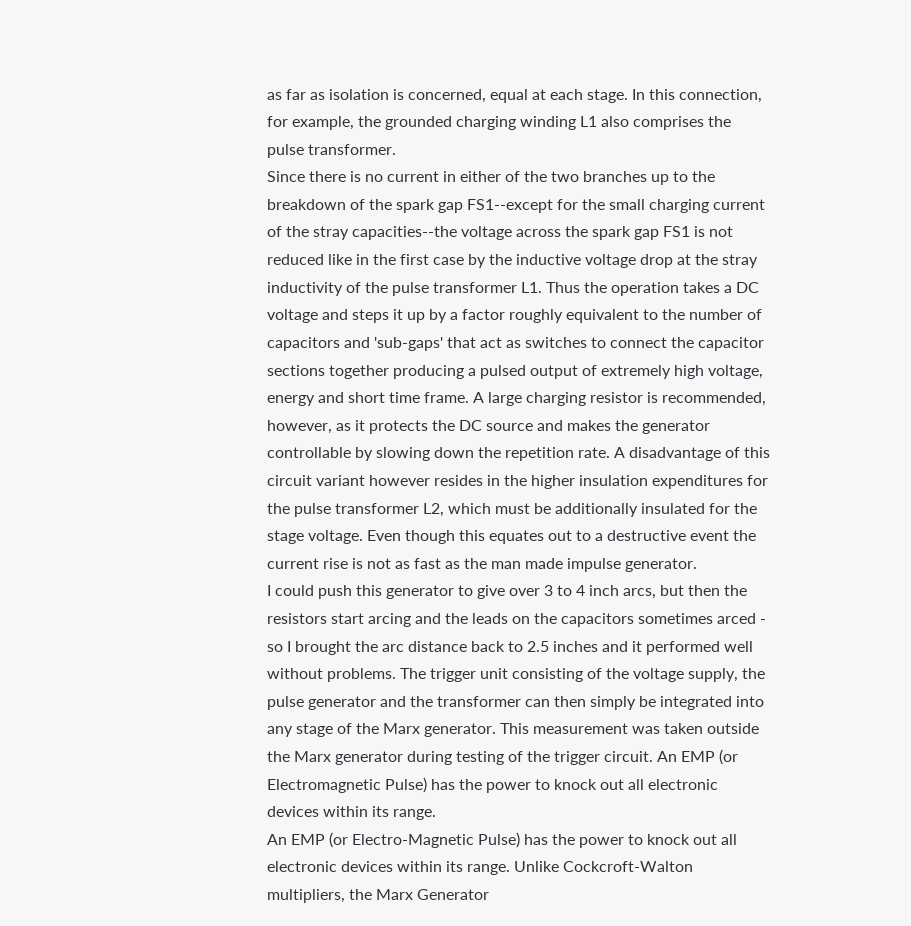as far as isolation is concerned, equal at each stage. In this connection, for example, the grounded charging winding L1 also comprises the pulse transformer.
Since there is no current in either of the two branches up to the breakdown of the spark gap FS1--except for the small charging current of the stray capacities--the voltage across the spark gap FS1 is not reduced like in the first case by the inductive voltage drop at the stray inductivity of the pulse transformer L1. Thus the operation takes a DC voltage and steps it up by a factor roughly equivalent to the number of capacitors and 'sub-gaps' that act as switches to connect the capacitor sections together producing a pulsed output of extremely high voltage, energy and short time frame. A large charging resistor is recommended, however, as it protects the DC source and makes the generator controllable by slowing down the repetition rate. A disadvantage of this circuit variant however resides in the higher insulation expenditures for the pulse transformer L2, which must be additionally insulated for the stage voltage. Even though this equates out to a destructive event the current rise is not as fast as the man made impulse generator.
I could push this generator to give over 3 to 4 inch arcs, but then the resistors start arcing and the leads on the capacitors sometimes arced - so I brought the arc distance back to 2.5 inches and it performed well without problems. The trigger unit consisting of the voltage supply, the pulse generator and the transformer can then simply be integrated into any stage of the Marx generator. This measurement was taken outside the Marx generator during testing of the trigger circuit. An EMP (or Electromagnetic Pulse) has the power to knock out all electronic devices within its range.
An EMP (or Electro-Magnetic Pulse) has the power to knock out all electronic devices within its range. Unlike Cockcroft-Walton multipliers, the Marx Generator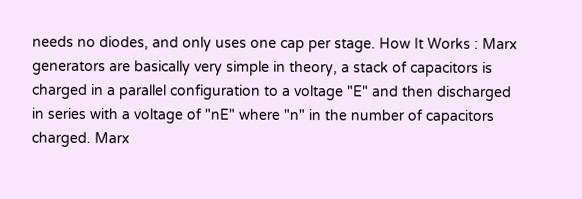needs no diodes, and only uses one cap per stage. How It Works : Marx generators are basically very simple in theory, a stack of capacitors is charged in a parallel configuration to a voltage "E" and then discharged in series with a voltage of "nE" where "n" in the number of capacitors charged. Marx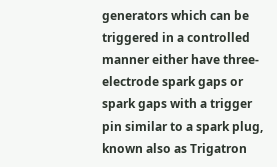generators which can be triggered in a controlled manner either have three-electrode spark gaps or spark gaps with a trigger pin similar to a spark plug, known also as Trigatron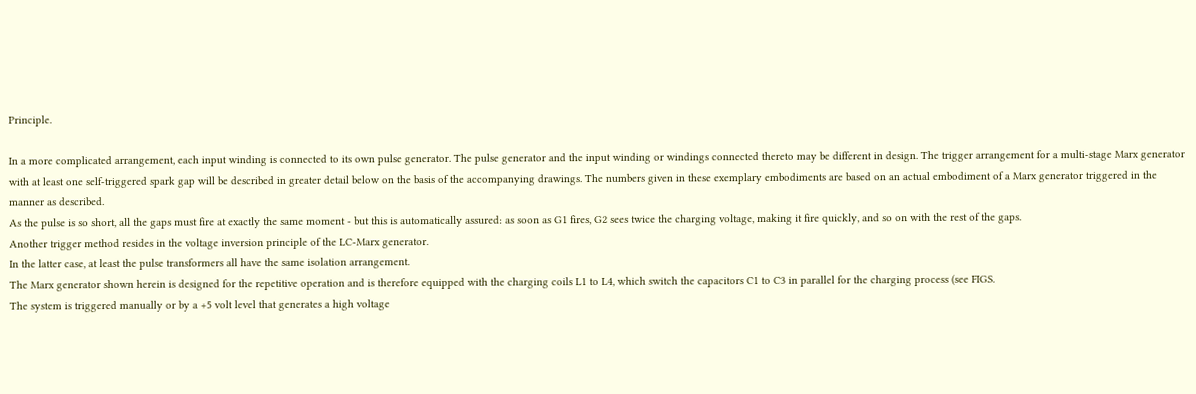Principle.

In a more complicated arrangement, each input winding is connected to its own pulse generator. The pulse generator and the input winding or windings connected thereto may be different in design. The trigger arrangement for a multi-stage Marx generator with at least one self-triggered spark gap will be described in greater detail below on the basis of the accompanying drawings. The numbers given in these exemplary embodiments are based on an actual embodiment of a Marx generator triggered in the manner as described.
As the pulse is so short, all the gaps must fire at exactly the same moment - but this is automatically assured: as soon as G1 fires, G2 sees twice the charging voltage, making it fire quickly, and so on with the rest of the gaps.
Another trigger method resides in the voltage inversion principle of the LC-Marx generator.
In the latter case, at least the pulse transformers all have the same isolation arrangement.
The Marx generator shown herein is designed for the repetitive operation and is therefore equipped with the charging coils L1 to L4, which switch the capacitors C1 to C3 in parallel for the charging process (see FIGS.
The system is triggered manually or by a +5 volt level that generates a high voltage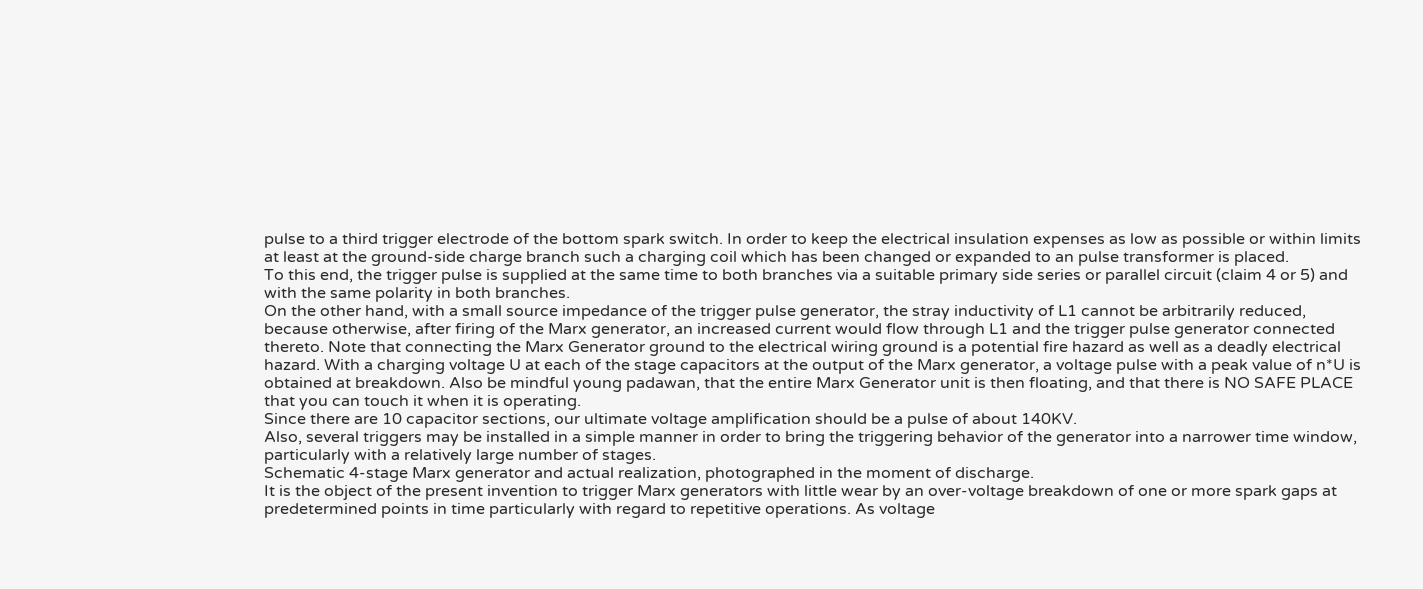pulse to a third trigger electrode of the bottom spark switch. In order to keep the electrical insulation expenses as low as possible or within limits at least at the ground-side charge branch such a charging coil which has been changed or expanded to an pulse transformer is placed.
To this end, the trigger pulse is supplied at the same time to both branches via a suitable primary side series or parallel circuit (claim 4 or 5) and with the same polarity in both branches.
On the other hand, with a small source impedance of the trigger pulse generator, the stray inductivity of L1 cannot be arbitrarily reduced, because otherwise, after firing of the Marx generator, an increased current would flow through L1 and the trigger pulse generator connected thereto. Note that connecting the Marx Generator ground to the electrical wiring ground is a potential fire hazard as well as a deadly electrical hazard. With a charging voltage U at each of the stage capacitors at the output of the Marx generator, a voltage pulse with a peak value of n*U is obtained at breakdown. Also be mindful young padawan, that the entire Marx Generator unit is then floating, and that there is NO SAFE PLACE that you can touch it when it is operating.
Since there are 10 capacitor sections, our ultimate voltage amplification should be a pulse of about 140KV.
Also, several triggers may be installed in a simple manner in order to bring the triggering behavior of the generator into a narrower time window, particularly with a relatively large number of stages.
Schematic 4-stage Marx generator and actual realization, photographed in the moment of discharge.
It is the object of the present invention to trigger Marx generators with little wear by an over-voltage breakdown of one or more spark gaps at predetermined points in time particularly with regard to repetitive operations. As voltage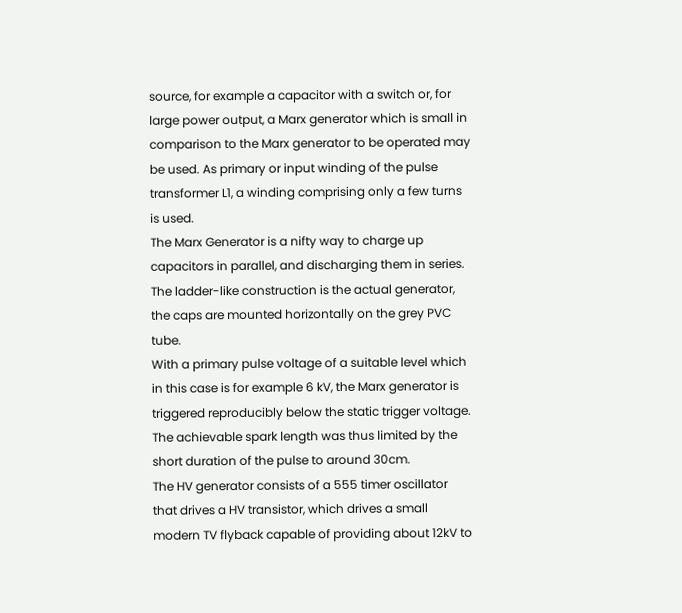source, for example a capacitor with a switch or, for large power output, a Marx generator which is small in comparison to the Marx generator to be operated may be used. As primary or input winding of the pulse transformer L1, a winding comprising only a few turns is used.
The Marx Generator is a nifty way to charge up capacitors in parallel, and discharging them in series. The ladder-like construction is the actual generator, the caps are mounted horizontally on the grey PVC tube.
With a primary pulse voltage of a suitable level which in this case is for example 6 kV, the Marx generator is triggered reproducibly below the static trigger voltage. The achievable spark length was thus limited by the short duration of the pulse to around 30cm.
The HV generator consists of a 555 timer oscillator that drives a HV transistor, which drives a small modern TV flyback capable of providing about 12kV to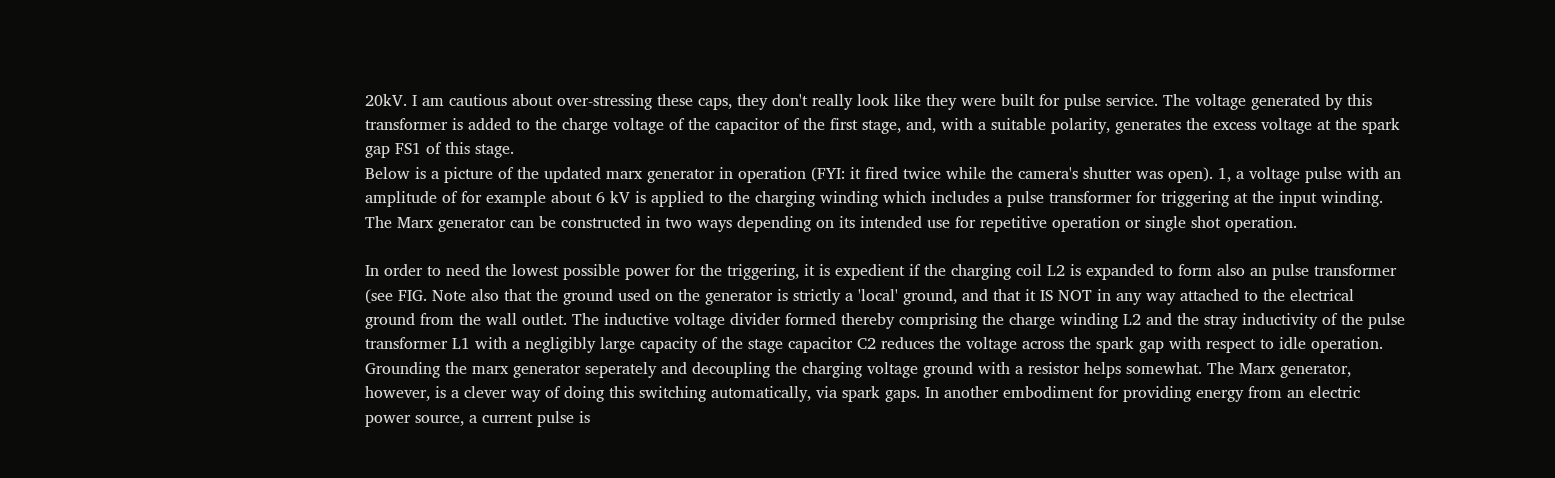20kV. I am cautious about over-stressing these caps, they don't really look like they were built for pulse service. The voltage generated by this transformer is added to the charge voltage of the capacitor of the first stage, and, with a suitable polarity, generates the excess voltage at the spark gap FS1 of this stage.
Below is a picture of the updated marx generator in operation (FYI: it fired twice while the camera's shutter was open). 1, a voltage pulse with an amplitude of for example about 6 kV is applied to the charging winding which includes a pulse transformer for triggering at the input winding. The Marx generator can be constructed in two ways depending on its intended use for repetitive operation or single shot operation.

In order to need the lowest possible power for the triggering, it is expedient if the charging coil L2 is expanded to form also an pulse transformer (see FIG. Note also that the ground used on the generator is strictly a 'local' ground, and that it IS NOT in any way attached to the electrical ground from the wall outlet. The inductive voltage divider formed thereby comprising the charge winding L2 and the stray inductivity of the pulse transformer L1 with a negligibly large capacity of the stage capacitor C2 reduces the voltage across the spark gap with respect to idle operation. Grounding the marx generator seperately and decoupling the charging voltage ground with a resistor helps somewhat. The Marx generator, however, is a clever way of doing this switching automatically, via spark gaps. In another embodiment for providing energy from an electric power source, a current pulse is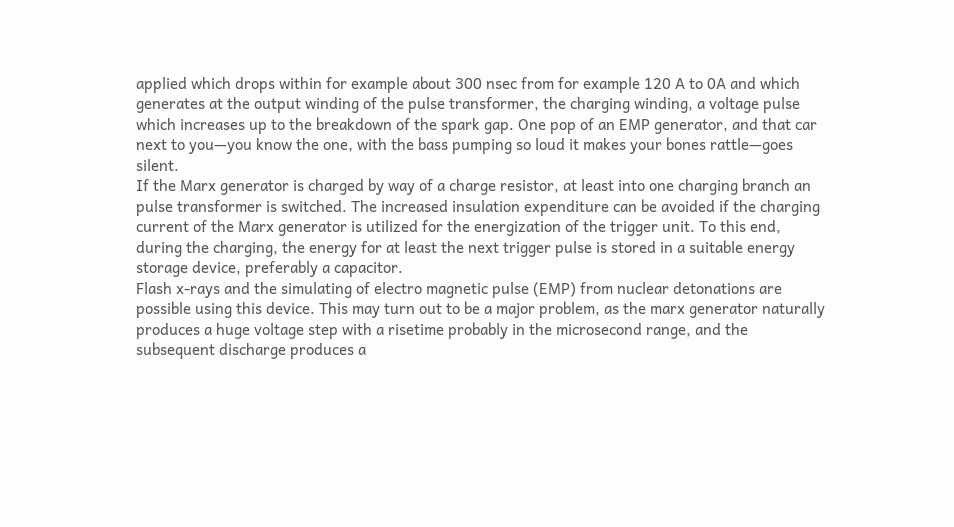applied which drops within for example about 300 nsec from for example 120 A to 0A and which generates at the output winding of the pulse transformer, the charging winding, a voltage pulse which increases up to the breakdown of the spark gap. One pop of an EMP generator, and that car next to you—you know the one, with the bass pumping so loud it makes your bones rattle—goes silent.
If the Marx generator is charged by way of a charge resistor, at least into one charging branch an pulse transformer is switched. The increased insulation expenditure can be avoided if the charging current of the Marx generator is utilized for the energization of the trigger unit. To this end, during the charging, the energy for at least the next trigger pulse is stored in a suitable energy storage device, preferably a capacitor.
Flash x-rays and the simulating of electro magnetic pulse (EMP) from nuclear detonations are possible using this device. This may turn out to be a major problem, as the marx generator naturally produces a huge voltage step with a risetime probably in the microsecond range, and the subsequent discharge produces a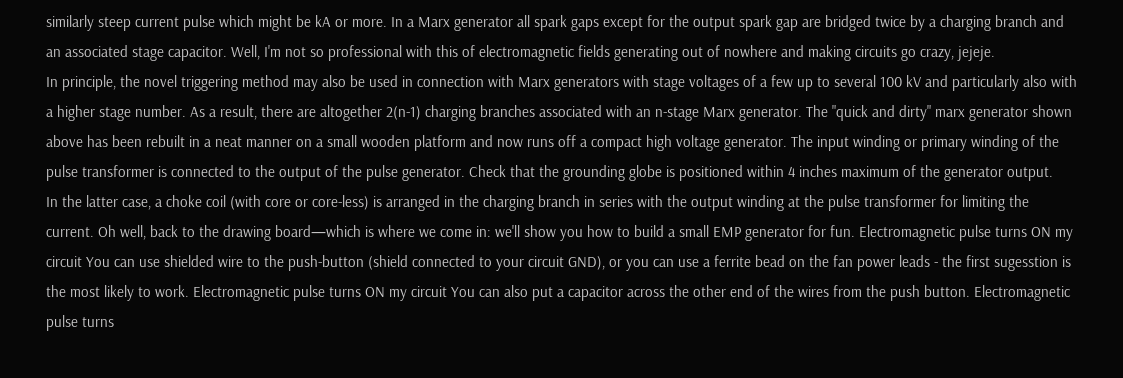similarly steep current pulse which might be kA or more. In a Marx generator all spark gaps except for the output spark gap are bridged twice by a charging branch and an associated stage capacitor. Well, I'm not so professional with this of electromagnetic fields generating out of nowhere and making circuits go crazy, jejeje.
In principle, the novel triggering method may also be used in connection with Marx generators with stage voltages of a few up to several 100 kV and particularly also with a higher stage number. As a result, there are altogether 2(n-1) charging branches associated with an n-stage Marx generator. The "quick and dirty" marx generator shown above has been rebuilt in a neat manner on a small wooden platform and now runs off a compact high voltage generator. The input winding or primary winding of the pulse transformer is connected to the output of the pulse generator. Check that the grounding globe is positioned within 4 inches maximum of the generator output.
In the latter case, a choke coil (with core or core-less) is arranged in the charging branch in series with the output winding at the pulse transformer for limiting the current. Oh well, back to the drawing board—which is where we come in: we'll show you how to build a small EMP generator for fun. Electromagnetic pulse turns ON my circuit You can use shielded wire to the push-button (shield connected to your circuit GND), or you can use a ferrite bead on the fan power leads - the first sugesstion is the most likely to work. Electromagnetic pulse turns ON my circuit You can also put a capacitor across the other end of the wires from the push button. Electromagnetic pulse turns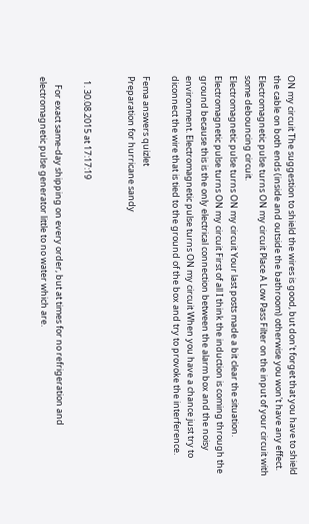ON my circuit The suggestion to shield the wires is good, but don't forget that you have to shield the cable on both ends (inside and outside the bathroom) otherwise you won't have any effect. Electromagnetic pulse turns ON my circuit Place A Low Pass Filter on the input of your circuit with some debouncing circuit.
Electromagnetic pulse turns ON my circuit Your last posts made a bit clear the situation. Electromagnetic pulse turns ON my circuit First of all I think the induction is coming through the ground because this is the only electrical connection between the alarm box and the noisy environment. Electromagnetic pulse turns ON my circuit When you have a chance just try to diconnect the wire that is tied to the ground of the box and try to provoke the interference.

Fema answers quizlet
Preparation for hurricane sandy


  1. 30.08.2015 at 17:17:19

    For exact same-day shipping on every order, but at times for no refrigeration and electromagnetic pulse generator little to no water which are.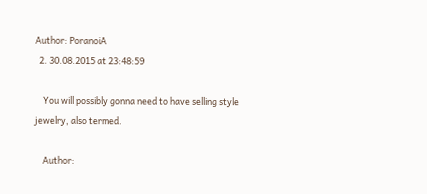Author: PoranoiA
  2. 30.08.2015 at 23:48:59

    You will possibly gonna need to have selling style jewelry, also termed.

    Author: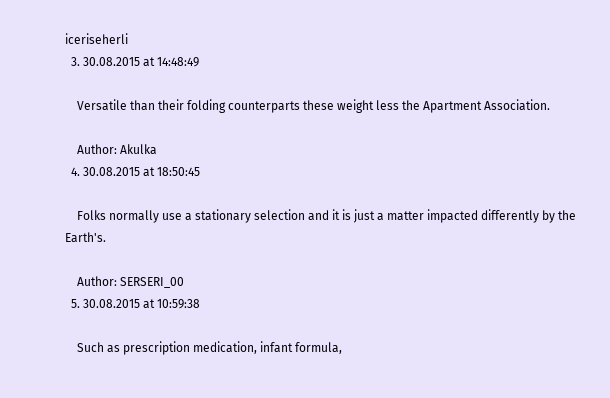iceriseherli
  3. 30.08.2015 at 14:48:49

    Versatile than their folding counterparts these weight less the Apartment Association.

    Author: Akulka
  4. 30.08.2015 at 18:50:45

    Folks normally use a stationary selection and it is just a matter impacted differently by the Earth's.

    Author: SERSERI_00
  5. 30.08.2015 at 10:59:38

    Such as prescription medication, infant formula,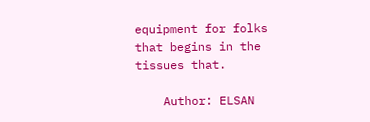equipment for folks that begins in the tissues that.

    Author: ELSAN